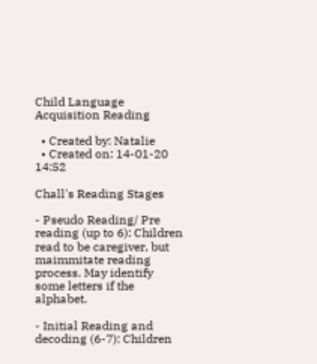Child Language Acquisition Reading

  • Created by: Natalie
  • Created on: 14-01-20 14:52

Chall's Reading Stages

- Pseudo Reading/ Pre reading (up to 6): Children read to be caregiver, but maimmitate reading process. May identify some letters if the alphabet.

- Initial Reading and decoding (6-7): Children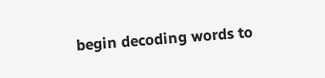begin decoding words to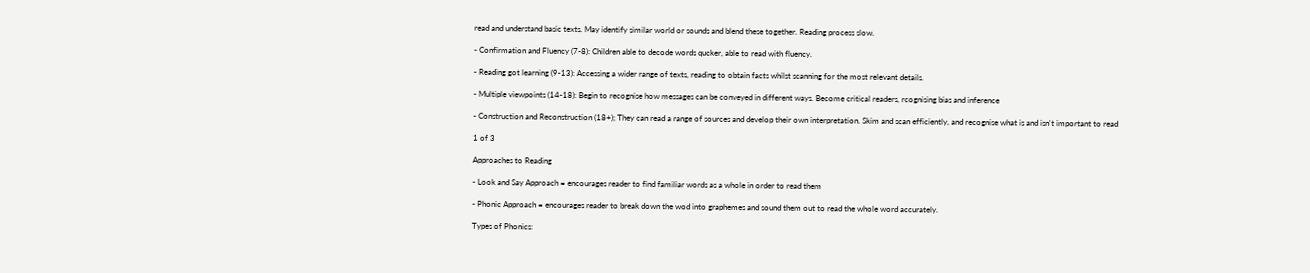read and understand basic texts. May identify similar world or sounds and blend these together. Reading process slow.

- Confirmation and Fluency (7-8): Children able to decode words qucker, able to read with fluency.

- Reading got learning (9-13): Accessing a wider range of texts, reading to obtain facts whilst scanning for the most relevant details.

- Multiple viewpoints (14-18): Begin to recognise how messages can be conveyed in different ways. Become critical readers, rcognising bias and inference

- Construction and Reconstruction (18+); They can read a range of sources and develop their own interpretation. Skim and scan efficiently, and recognise what is and isn't important to read

1 of 3

Approaches to Reading

- Look and Say Approach = encourages reader to find familiar words as a whole in order to read them

- Phonic Approach = encourages reader to break down the wod into graphemes and sound them out to read the whole word accurately.

Types of Phonics: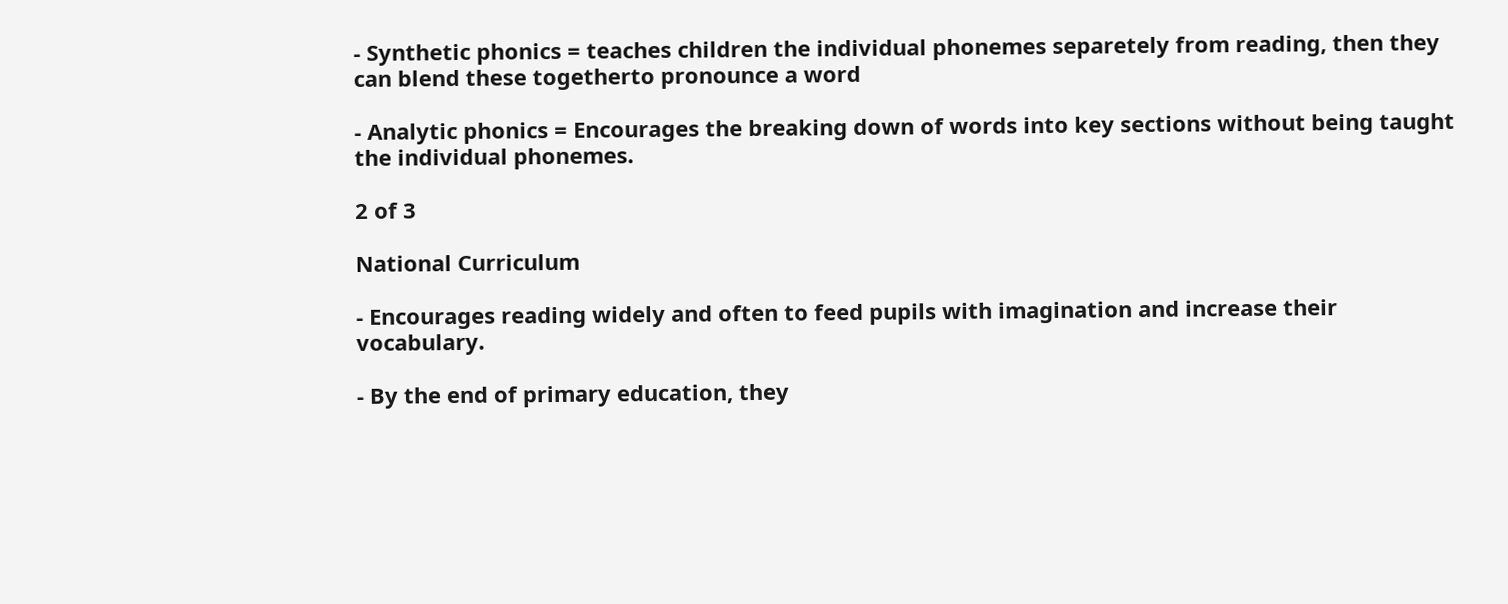- Synthetic phonics = teaches children the individual phonemes separetely from reading, then they can blend these togetherto pronounce a word

- Analytic phonics = Encourages the breaking down of words into key sections without being taught the individual phonemes.

2 of 3

National Curriculum

- Encourages reading widely and often to feed pupils with imagination and increase their vocabulary.

- By the end of primary education, they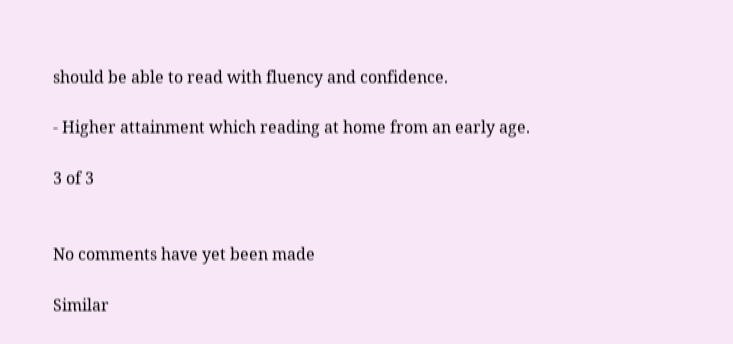should be able to read with fluency and confidence.

- Higher attainment which reading at home from an early age.

3 of 3


No comments have yet been made

Similar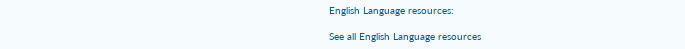English Language resources:

See all English Language resources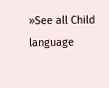»See all Child language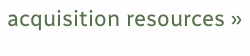acquisition resources »